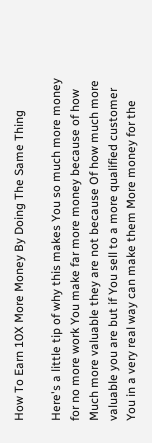How To Earn 10X More Money By Doing The Same Thing

Here's a little tip of why this makes You so much more money for no more work You make far more money because of how Much more valuable they are not because Of how much more valuable you are but if You sell to a more qualified customer You in a very real way can make them More money for the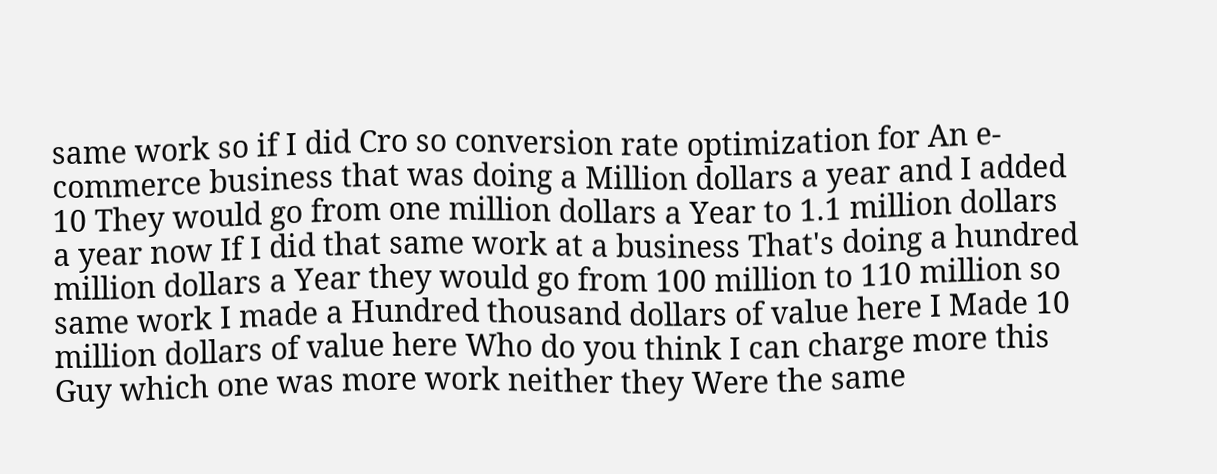same work so if I did Cro so conversion rate optimization for An e-commerce business that was doing a Million dollars a year and I added 10 They would go from one million dollars a Year to 1.1 million dollars a year now If I did that same work at a business That's doing a hundred million dollars a Year they would go from 100 million to 110 million so same work I made a Hundred thousand dollars of value here I Made 10 million dollars of value here Who do you think I can charge more this Guy which one was more work neither they Were the same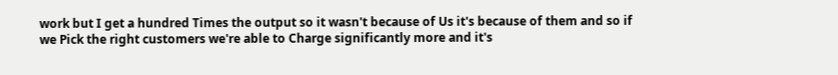work but I get a hundred Times the output so it wasn't because of Us it's because of them and so if we Pick the right customers we're able to Charge significantly more and it's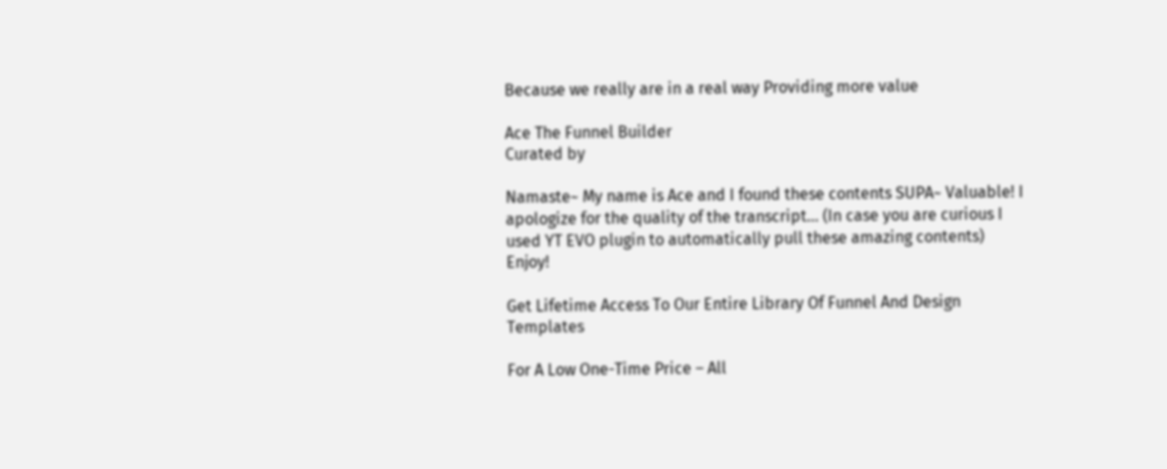Because we really are in a real way Providing more value

Ace The Funnel Builder
Curated by

Namaste~ My name is Ace and I found these contents SUPA~ Valuable! I apologize for the quality of the transcript... (In case you are curious I used YT EVO plugin to automatically pull these amazing contents) Enjoy!

Get Lifetime Access To Our Entire Library Of Funnel And Design Templates

For A Low One-Time Price – All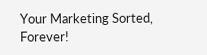Your Marketing Sorted, Forever!